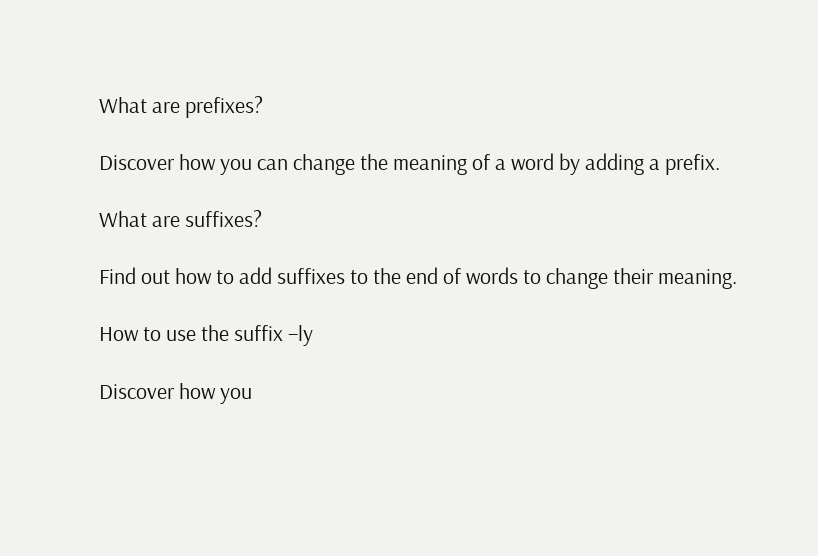What are prefixes?

Discover how you can change the meaning of a word by adding a prefix.

What are suffixes?

Find out how to add suffixes to the end of words to change their meaning.

How to use the suffix –ly

Discover how you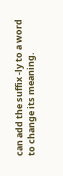can add the suffix -ly to a word to change its meaning.